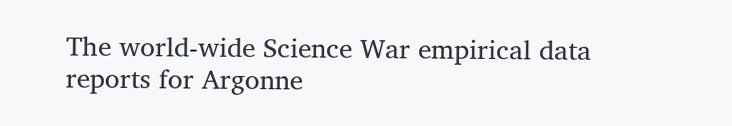The world-wide Science War empirical data reports for Argonne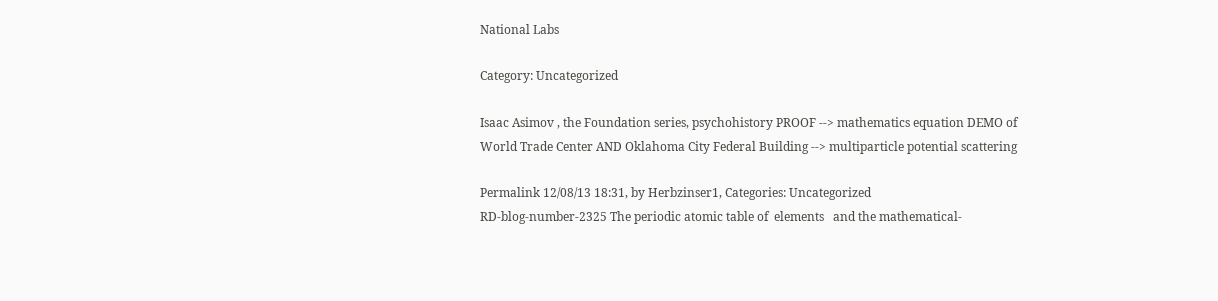National Labs

Category: Uncategorized

Isaac Asimov , the Foundation series, psychohistory PROOF --> mathematics equation DEMO of World Trade Center AND Oklahoma City Federal Building --> multiparticle potential scattering

Permalink 12/08/13 18:31, by Herbzinser1, Categories: Uncategorized
RD-blog-number-2325 The periodic atomic table of  elements   and the mathematical-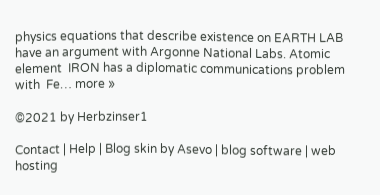physics equations that describe existence on EARTH LAB have an argument with Argonne National Labs. Atomic element  IRON has a diplomatic communications problem with  Fe… more »

©2021 by Herbzinser1

Contact | Help | Blog skin by Asevo | blog software | web hosting